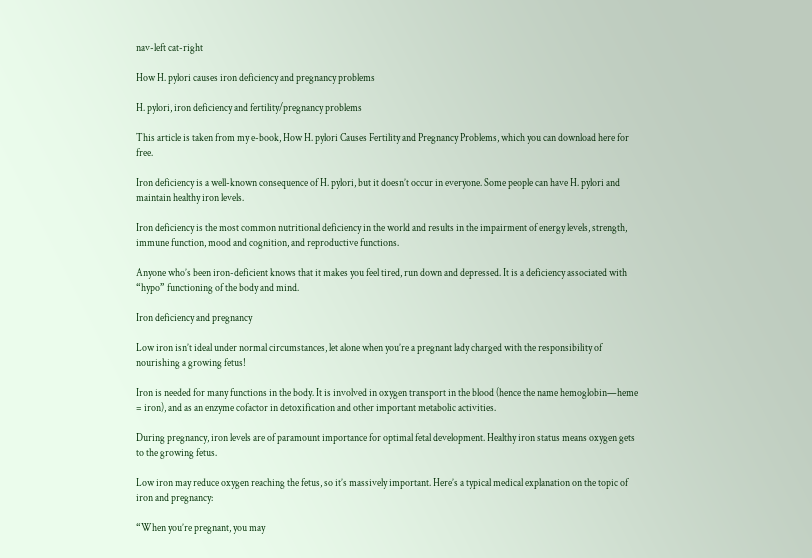nav-left cat-right

How H. pylori causes iron deficiency and pregnancy problems

H. pylori, iron deficiency and fertility/pregnancy problems

This article is taken from my e-book, How H. pylori Causes Fertility and Pregnancy Problems, which you can download here for free.

Iron deficiency is a well-known consequence of H. pylori, but it doesn’t occur in everyone. Some people can have H. pylori and maintain healthy iron levels.

Iron deficiency is the most common nutritional deficiency in the world and results in the impairment of energy levels, strength, immune function, mood and cognition, and reproductive functions.

Anyone who’s been iron-deficient knows that it makes you feel tired, run down and depressed. It is a deficiency associated with “hypo” functioning of the body and mind.

Iron deficiency and pregnancy

Low iron isn’t ideal under normal circumstances, let alone when you’re a pregnant lady charged with the responsibility of nourishing a growing fetus!

Iron is needed for many functions in the body. It is involved in oxygen transport in the blood (hence the name hemoglobin—heme = iron), and as an enzyme cofactor in detoxification and other important metabolic activities.

During pregnancy, iron levels are of paramount importance for optimal fetal development. Healthy iron status means oxygen gets to the growing fetus.

Low iron may reduce oxygen reaching the fetus, so it’s massively important. Here’s a typical medical explanation on the topic of iron and pregnancy:

“When you’re pregnant, you may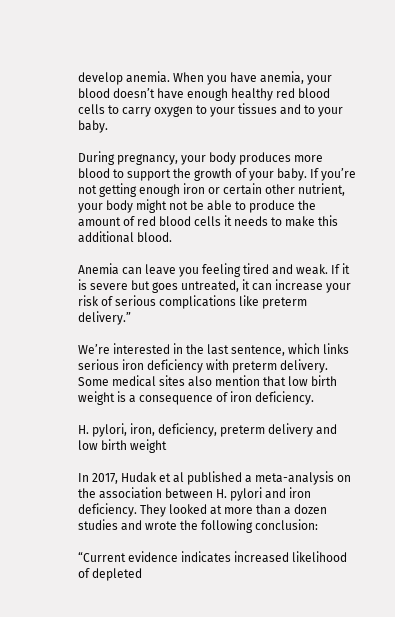develop anemia. When you have anemia, your blood doesn’t have enough healthy red blood cells to carry oxygen to your tissues and to your baby.

During pregnancy, your body produces more blood to support the growth of your baby. If you’re not getting enough iron or certain other nutrient, your body might not be able to produce the amount of red blood cells it needs to make this additional blood.

Anemia can leave you feeling tired and weak. If it is severe but goes untreated, it can increase your risk of serious complications like preterm delivery.”

We’re interested in the last sentence, which links serious iron deficiency with preterm delivery. Some medical sites also mention that low birth weight is a consequence of iron deficiency.

H. pylori, iron, deficiency, preterm delivery and low birth weight

In 2017, Hudak et al published a meta-analysis on the association between H. pylori and iron deficiency. They looked at more than a dozen studies and wrote the following conclusion:

“Current evidence indicates increased likelihood of depleted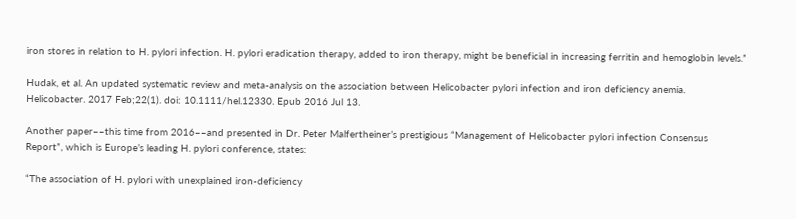iron stores in relation to H. pylori infection. H. pylori eradication therapy, added to iron therapy, might be beneficial in increasing ferritin and hemoglobin levels.”

Hudak, et al. An updated systematic review and meta-analysis on the association between Helicobacter pylori infection and iron deficiency anemia. Helicobacter. 2017 Feb;22(1). doi: 10.1111/hel.12330. Epub 2016 Jul 13.

Another paper––this time from 2016––and presented in Dr. Peter Malfertheiner’s prestigious “Management of Helicobacter pylori infection Consensus Report”, which is Europe’s leading H. pylori conference, states:

“The association of H. pylori with unexplained iron-deficiency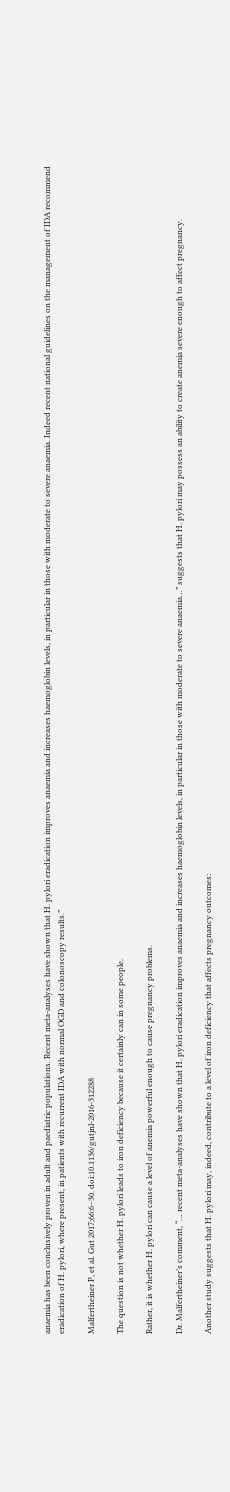anaemia has been conclusively proven in adult and paediatric populations. Recent meta-analyses have shown that H. pylori eradication improves anaemia and increases haemoglobin levels, in particular in those with moderate to severe anaemia. Indeed recent national guidelines on the management of IDA recommend eradication of H. pylori, where present, in patients with recurrent IDA with normal OGD and colonoscopy results.”

Malfertheiner P, et al. Gut 2017;66:6–30. doi:10.1136/gutjnl-2016-312288

The question is not whether H. pylori leads to iron deficiency because it certainly can in some people.

Rather, it is whether H. pylori can cause a level of anemia powerful enough to cause pregnancy problems.

Dr. Malfertheiner’s comment, “… recent meta-analyses have shown that H. pylori eradication improves anaemia and increases haemoglobin levels, in particular in those with moderate to severe anaemia…” suggests that H. pylori may possess an ability to create anemia severe enough to affect pregnancy.

Another study suggests that H. pylori may, indeed, contribute to a level of iron deficiency that affects pregnancy outcomes: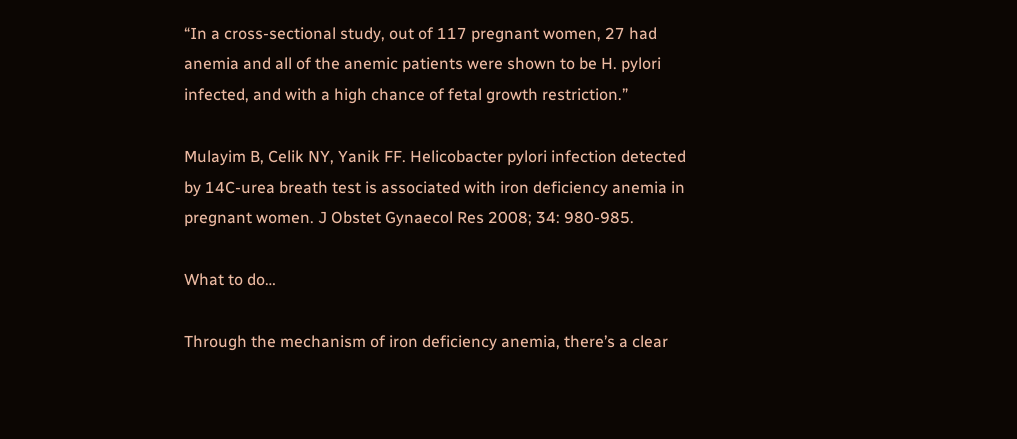“In a cross-sectional study, out of 117 pregnant women, 27 had anemia and all of the anemic patients were shown to be H. pylori infected, and with a high chance of fetal growth restriction.”

Mulayim B, Celik NY, Yanik FF. Helicobacter pylori infection detected by 14C-urea breath test is associated with iron deficiency anemia in pregnant women. J Obstet Gynaecol Res 2008; 34: 980-985.

What to do…

Through the mechanism of iron deficiency anemia, there’s a clear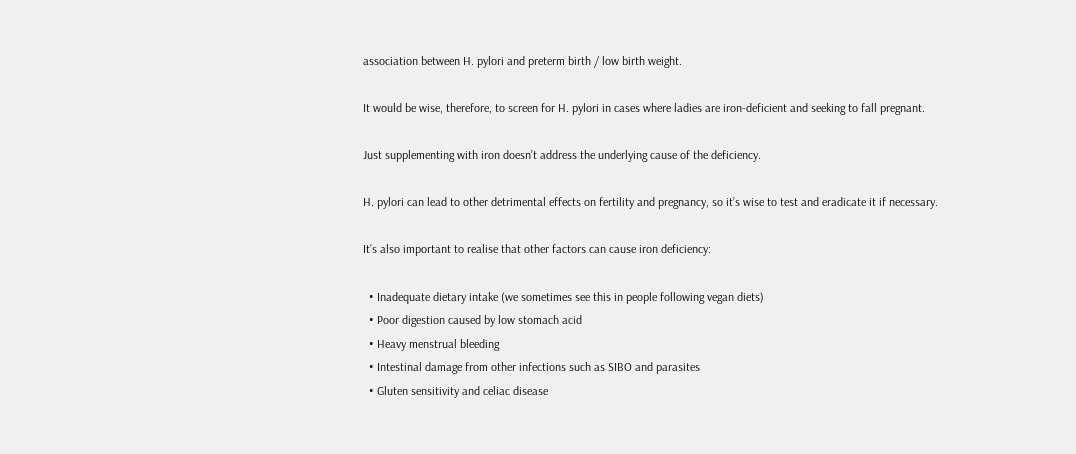association between H. pylori and preterm birth / low birth weight.

It would be wise, therefore, to screen for H. pylori in cases where ladies are iron-deficient and seeking to fall pregnant.

Just supplementing with iron doesn’t address the underlying cause of the deficiency.

H. pylori can lead to other detrimental effects on fertility and pregnancy, so it’s wise to test and eradicate it if necessary.

It’s also important to realise that other factors can cause iron deficiency:

  • Inadequate dietary intake (we sometimes see this in people following vegan diets)
  • Poor digestion caused by low stomach acid
  • Heavy menstrual bleeding
  • Intestinal damage from other infections such as SIBO and parasites
  • Gluten sensitivity and celiac disease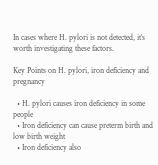In cases where H. pylori is not detected, it’s worth investigating these factors.

Key Points on H. pylori, iron deficiency and pregnancy

  • H. pylori causes iron deficiency in some people
  • Iron deficiency can cause preterm birth and low birth weight
  • Iron deficiency also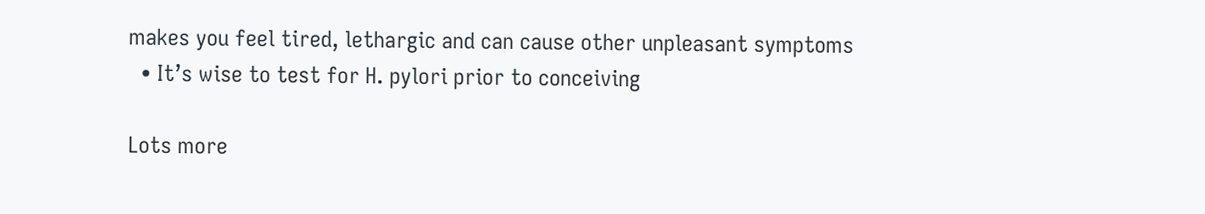makes you feel tired, lethargic and can cause other unpleasant symptoms
  • It’s wise to test for H. pylori prior to conceiving

Lots more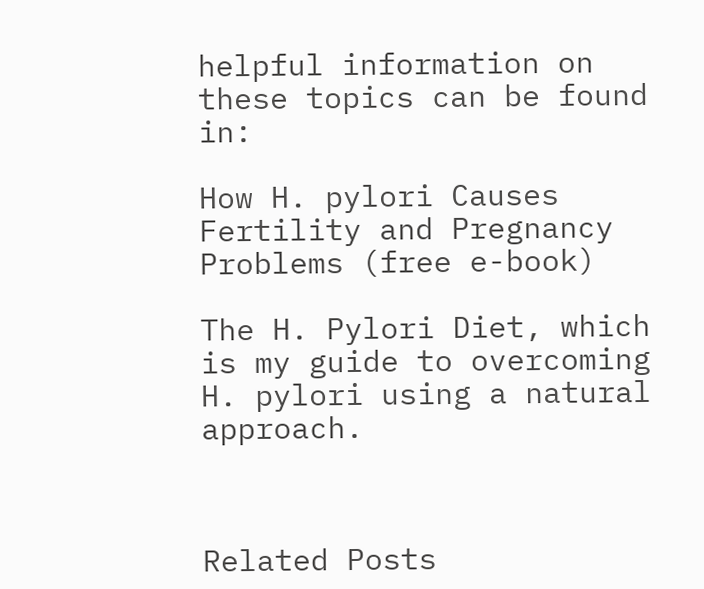helpful information on these topics can be found in:

How H. pylori Causes Fertility and Pregnancy Problems (free e-book)

The H. Pylori Diet, which is my guide to overcoming H. pylori using a natural approach.



Related Posts